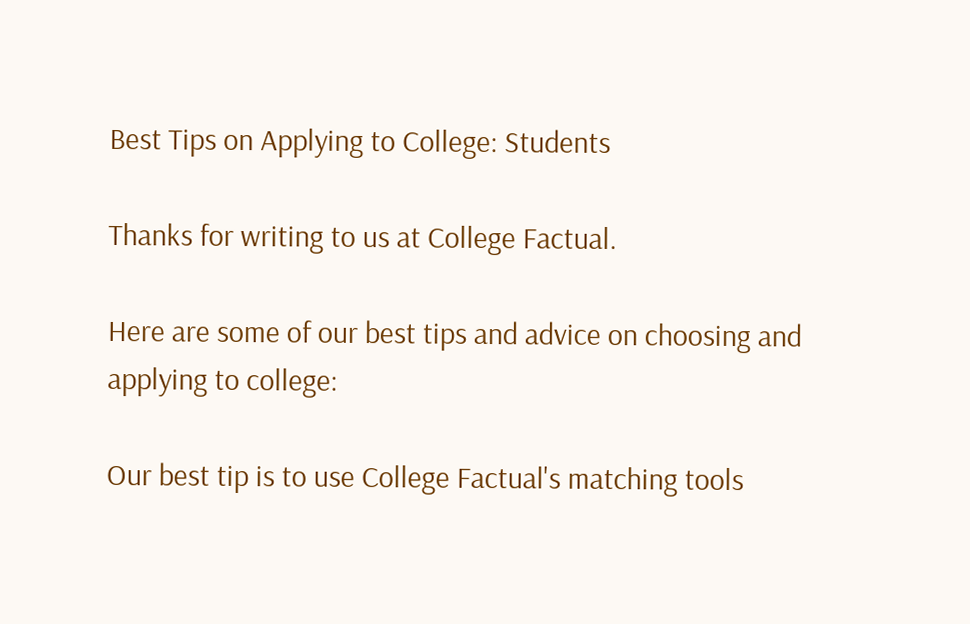Best Tips on Applying to College: Students

Thanks for writing to us at College Factual.

Here are some of our best tips and advice on choosing and applying to college:

Our best tip is to use College Factual's matching tools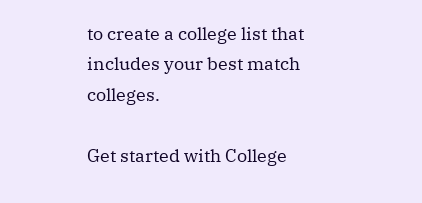to create a college list that includes your best match colleges.

Get started with College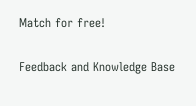Match for free!

Feedback and Knowledge Base